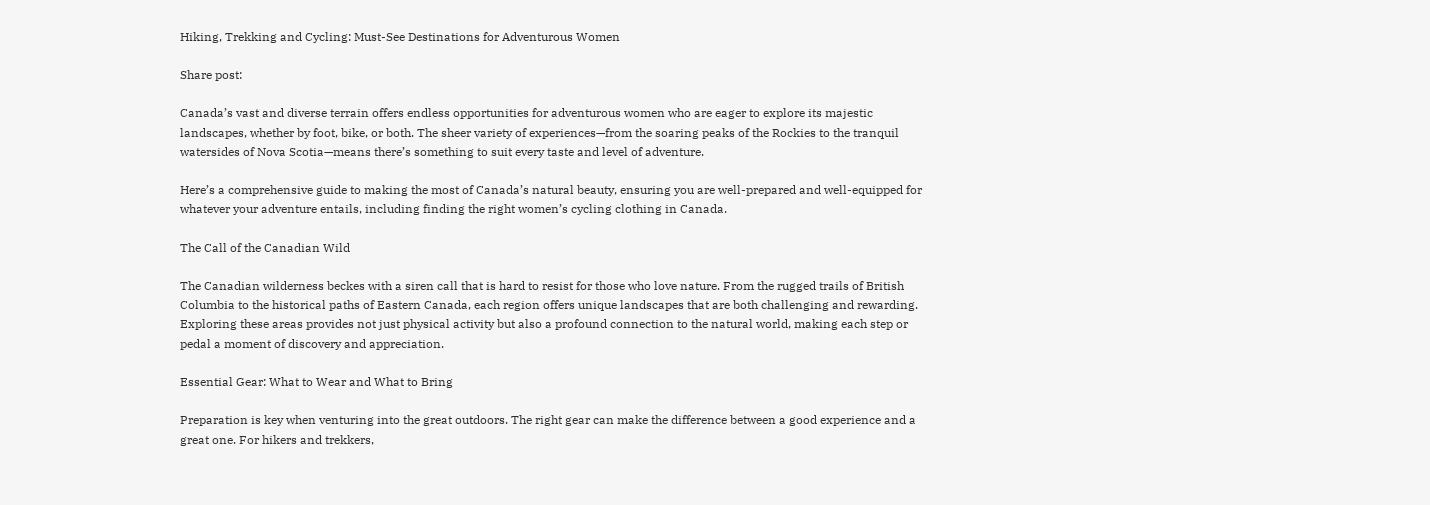Hiking, Trekking and Cycling: Must-See Destinations for Adventurous Women

Share post:

Canada’s vast and diverse terrain offers endless opportunities for adventurous women who are eager to explore its majestic landscapes, whether by foot, bike, or both. The sheer variety of experiences—from the soaring peaks of the Rockies to the tranquil watersides of Nova Scotia—means there’s something to suit every taste and level of adventure.

Here’s a comprehensive guide to making the most of Canada’s natural beauty, ensuring you are well-prepared and well-equipped for whatever your adventure entails, including finding the right women’s cycling clothing in Canada.

The Call of the Canadian Wild

The Canadian wilderness beckes with a siren call that is hard to resist for those who love nature. From the rugged trails of British Columbia to the historical paths of Eastern Canada, each region offers unique landscapes that are both challenging and rewarding. Exploring these areas provides not just physical activity but also a profound connection to the natural world, making each step or pedal a moment of discovery and appreciation.

Essential Gear: What to Wear and What to Bring

Preparation is key when venturing into the great outdoors. The right gear can make the difference between a good experience and a great one. For hikers and trekkers,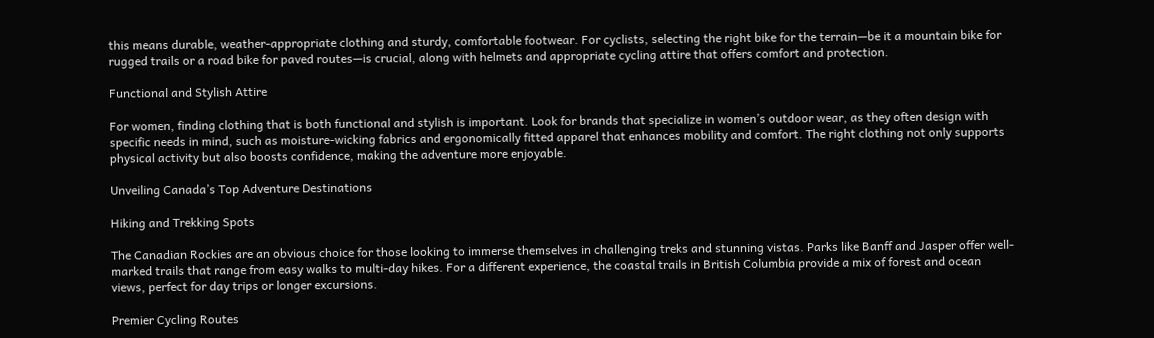this means durable, weather-appropriate clothing and sturdy, comfortable footwear. For cyclists, selecting the right bike for the terrain—be it a mountain bike for rugged trails or a road bike for paved routes—is crucial, along with helmets and appropriate cycling attire that offers comfort and protection.

Functional and Stylish Attire

For women, finding clothing that is both functional and stylish is important. Look for brands that specialize in women’s outdoor wear, as they often design with specific needs in mind, such as moisture-wicking fabrics and ergonomically fitted apparel that enhances mobility and comfort. The right clothing not only supports physical activity but also boosts confidence, making the adventure more enjoyable.

Unveiling Canada’s Top Adventure Destinations

Hiking and Trekking Spots

The Canadian Rockies are an obvious choice for those looking to immerse themselves in challenging treks and stunning vistas. Parks like Banff and Jasper offer well-marked trails that range from easy walks to multi-day hikes. For a different experience, the coastal trails in British Columbia provide a mix of forest and ocean views, perfect for day trips or longer excursions.

Premier Cycling Routes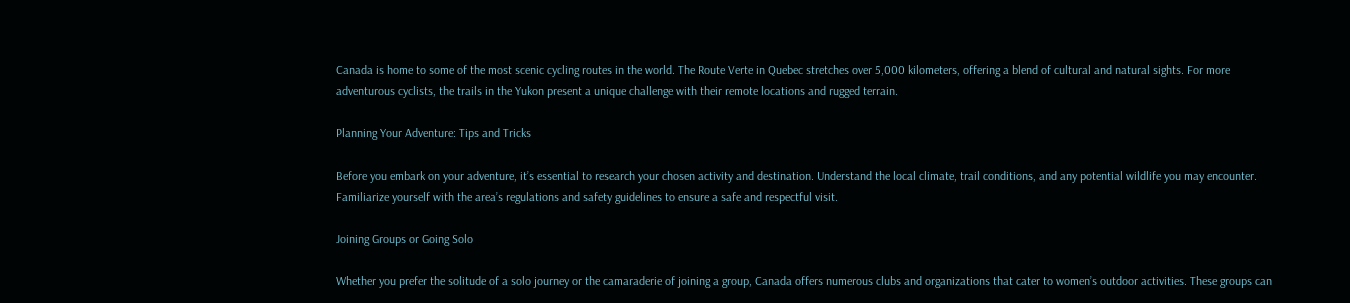Canada is home to some of the most scenic cycling routes in the world. The Route Verte in Quebec stretches over 5,000 kilometers, offering a blend of cultural and natural sights. For more adventurous cyclists, the trails in the Yukon present a unique challenge with their remote locations and rugged terrain.

Planning Your Adventure: Tips and Tricks

Before you embark on your adventure, it’s essential to research your chosen activity and destination. Understand the local climate, trail conditions, and any potential wildlife you may encounter. Familiarize yourself with the area’s regulations and safety guidelines to ensure a safe and respectful visit.

Joining Groups or Going Solo

Whether you prefer the solitude of a solo journey or the camaraderie of joining a group, Canada offers numerous clubs and organizations that cater to women’s outdoor activities. These groups can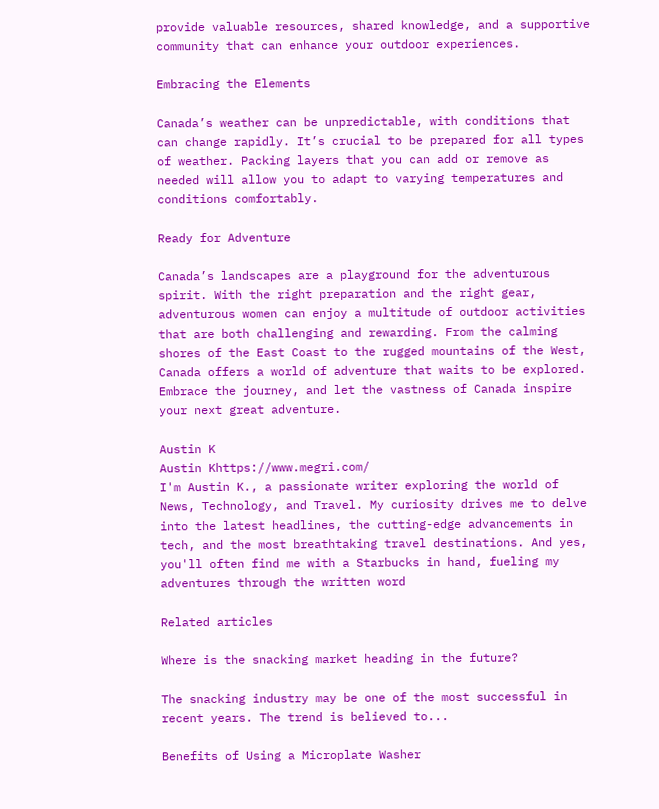provide valuable resources, shared knowledge, and a supportive community that can enhance your outdoor experiences.

Embracing the Elements

Canada’s weather can be unpredictable, with conditions that can change rapidly. It’s crucial to be prepared for all types of weather. Packing layers that you can add or remove as needed will allow you to adapt to varying temperatures and conditions comfortably.

Ready for Adventure

Canada’s landscapes are a playground for the adventurous spirit. With the right preparation and the right gear, adventurous women can enjoy a multitude of outdoor activities that are both challenging and rewarding. From the calming shores of the East Coast to the rugged mountains of the West, Canada offers a world of adventure that waits to be explored. Embrace the journey, and let the vastness of Canada inspire your next great adventure.

Austin K
Austin Khttps://www.megri.com/
I'm Austin K., a passionate writer exploring the world of News, Technology, and Travel. My curiosity drives me to delve into the latest headlines, the cutting-edge advancements in tech, and the most breathtaking travel destinations. And yes, you'll often find me with a Starbucks in hand, fueling my adventures through the written word

Related articles

Where is the snacking market heading in the future?

The snacking industry may be one of the most successful in recent years. The trend is believed to...

Benefits of Using a Microplate Washer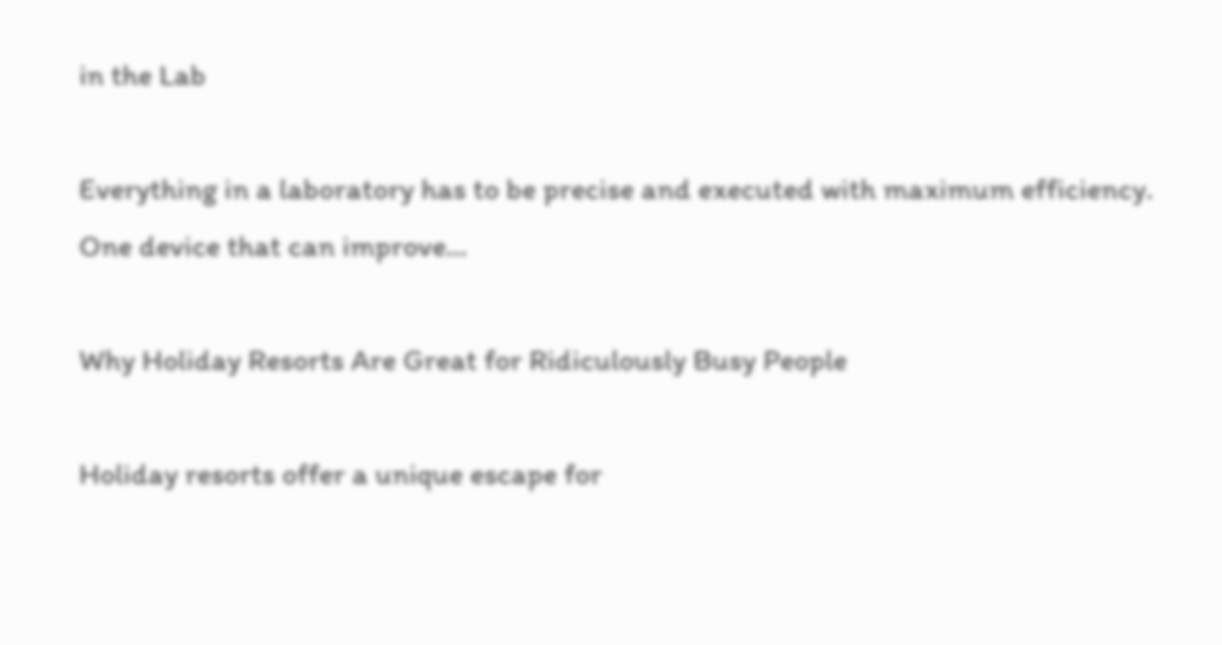in the Lab

Everything in a laboratory has to be precise and executed with maximum efficiency. One device that can improve...

Why Holiday Resorts Are Great for Ridiculously Busy People

Holiday resorts offer a unique escape for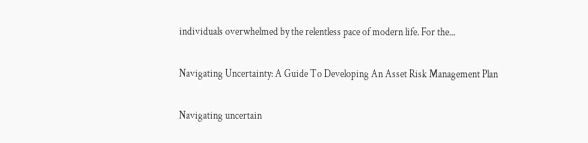individuals overwhelmed by the relentless pace of modern life. For the...

Navigating Uncertainty: A Guide To Developing An Asset Risk Management Plan

Navigating uncertain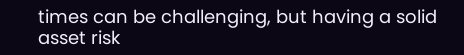times can be challenging, but having a solid asset risk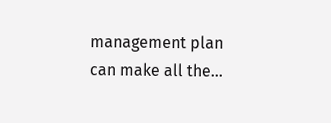management plan can make all the...